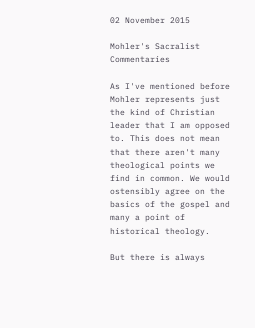02 November 2015

Mohler's Sacralist Commentaries

As I've mentioned before Mohler represents just the kind of Christian leader that I am opposed to. This does not mean that there aren't many theological points we find in common. We would ostensibly agree on the basics of the gospel and many a point of historical theology.

But there is always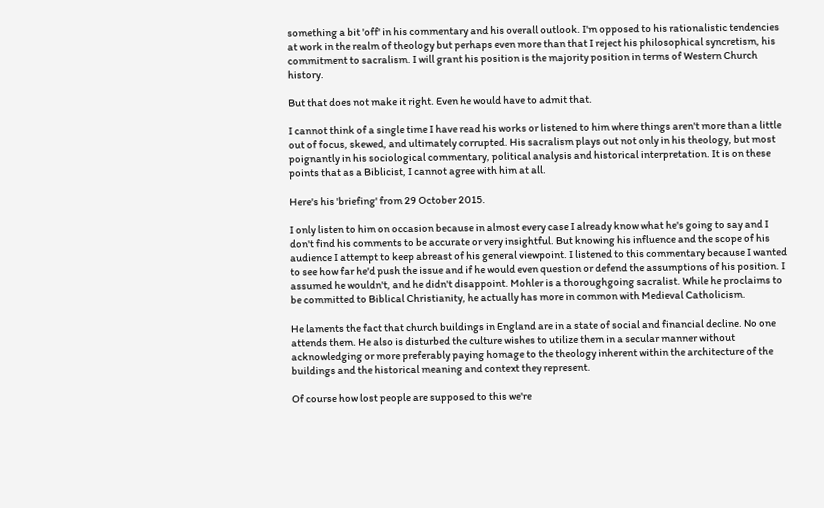something a bit 'off' in his commentary and his overall outlook. I'm opposed to his rationalistic tendencies at work in the realm of theology but perhaps even more than that I reject his philosophical syncretism, his commitment to sacralism. I will grant his position is the majority position in terms of Western Church history.

But that does not make it right. Even he would have to admit that.

I cannot think of a single time I have read his works or listened to him where things aren't more than a little out of focus, skewed, and ultimately corrupted. His sacralism plays out not only in his theology, but most poignantly in his sociological commentary, political analysis and historical interpretation. It is on these points that as a Biblicist, I cannot agree with him at all.

Here's his 'briefing' from 29 October 2015.

I only listen to him on occasion because in almost every case I already know what he's going to say and I don't find his comments to be accurate or very insightful. But knowing his influence and the scope of his audience I attempt to keep abreast of his general viewpoint. I listened to this commentary because I wanted to see how far he'd push the issue and if he would even question or defend the assumptions of his position. I assumed he wouldn't, and he didn't disappoint. Mohler is a thoroughgoing sacralist. While he proclaims to be committed to Biblical Christianity, he actually has more in common with Medieval Catholicism.

He laments the fact that church buildings in England are in a state of social and financial decline. No one attends them. He also is disturbed the culture wishes to utilize them in a secular manner without acknowledging or more preferably paying homage to the theology inherent within the architecture of the buildings and the historical meaning and context they represent.

Of course how lost people are supposed to this we're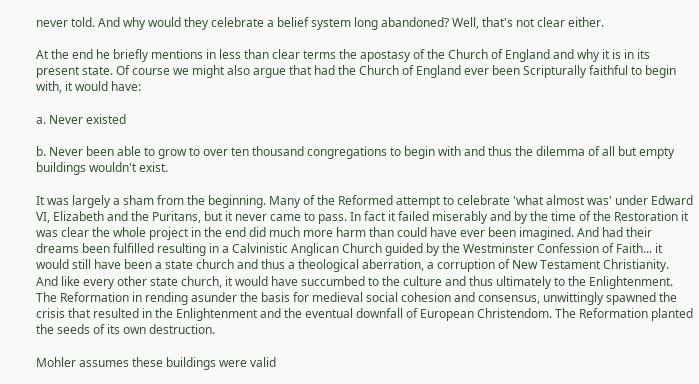never told. And why would they celebrate a belief system long abandoned? Well, that's not clear either.

At the end he briefly mentions in less than clear terms the apostasy of the Church of England and why it is in its present state. Of course we might also argue that had the Church of England ever been Scripturally faithful to begin with, it would have:

a. Never existed

b. Never been able to grow to over ten thousand congregations to begin with and thus the dilemma of all but empty buildings wouldn't exist.

It was largely a sham from the beginning. Many of the Reformed attempt to celebrate 'what almost was' under Edward VI, Elizabeth and the Puritans, but it never came to pass. In fact it failed miserably and by the time of the Restoration it was clear the whole project in the end did much more harm than could have ever been imagined. And had their dreams been fulfilled resulting in a Calvinistic Anglican Church guided by the Westminster Confession of Faith... it would still have been a state church and thus a theological aberration, a corruption of New Testament Christianity. And like every other state church, it would have succumbed to the culture and thus ultimately to the Enlightenment. The Reformation in rending asunder the basis for medieval social cohesion and consensus, unwittingly spawned the crisis that resulted in the Enlightenment and the eventual downfall of European Christendom. The Reformation planted the seeds of its own destruction.

Mohler assumes these buildings were valid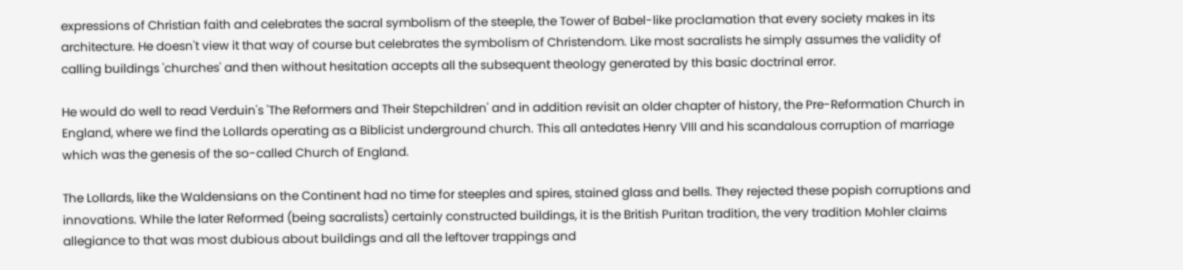expressions of Christian faith and celebrates the sacral symbolism of the steeple, the Tower of Babel-like proclamation that every society makes in its architecture. He doesn't view it that way of course but celebrates the symbolism of Christendom. Like most sacralists he simply assumes the validity of calling buildings 'churches' and then without hesitation accepts all the subsequent theology generated by this basic doctrinal error.

He would do well to read Verduin's 'The Reformers and Their Stepchildren' and in addition revisit an older chapter of history, the Pre-Reformation Church in England, where we find the Lollards operating as a Biblicist underground church. This all antedates Henry VIII and his scandalous corruption of marriage which was the genesis of the so-called Church of England.

The Lollards, like the Waldensians on the Continent had no time for steeples and spires, stained glass and bells. They rejected these popish corruptions and innovations. While the later Reformed (being sacralists) certainly constructed buildings, it is the British Puritan tradition, the very tradition Mohler claims allegiance to that was most dubious about buildings and all the leftover trappings and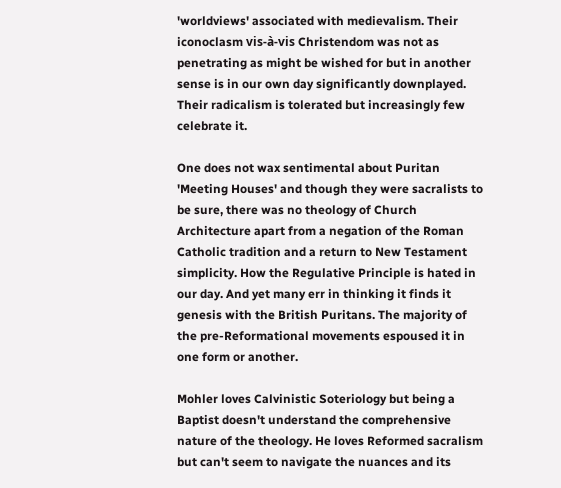'worldviews' associated with medievalism. Their iconoclasm vis-à-vis Christendom was not as penetrating as might be wished for but in another sense is in our own day significantly downplayed. Their radicalism is tolerated but increasingly few celebrate it.

One does not wax sentimental about Puritan 'Meeting Houses' and though they were sacralists to be sure, there was no theology of Church Architecture apart from a negation of the Roman Catholic tradition and a return to New Testament simplicity. How the Regulative Principle is hated in our day. And yet many err in thinking it finds it genesis with the British Puritans. The majority of the pre-Reformational movements espoused it in one form or another.

Mohler loves Calvinistic Soteriology but being a Baptist doesn't understand the comprehensive nature of the theology. He loves Reformed sacralism but can't seem to navigate the nuances and its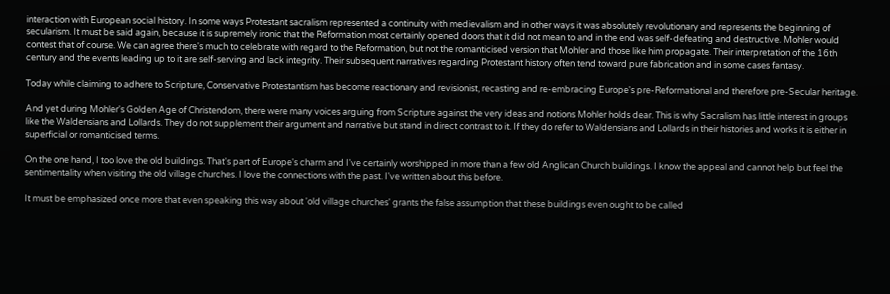interaction with European social history. In some ways Protestant sacralism represented a continuity with medievalism and in other ways it was absolutely revolutionary and represents the beginning of secularism. It must be said again, because it is supremely ironic that the Reformation most certainly opened doors that it did not mean to and in the end was self-defeating and destructive. Mohler would contest that of course. We can agree there's much to celebrate with regard to the Reformation, but not the romanticised version that Mohler and those like him propagate. Their interpretation of the 16th century and the events leading up to it are self-serving and lack integrity. Their subsequent narratives regarding Protestant history often tend toward pure fabrication and in some cases fantasy.

Today while claiming to adhere to Scripture, Conservative Protestantism has become reactionary and revisionist, recasting and re-embracing Europe's pre-Reformational and therefore pre-Secular heritage.

And yet during Mohler's Golden Age of Christendom, there were many voices arguing from Scripture against the very ideas and notions Mohler holds dear. This is why Sacralism has little interest in groups like the Waldensians and Lollards. They do not supplement their argument and narrative but stand in direct contrast to it. If they do refer to Waldensians and Lollards in their histories and works it is either in superficial or romanticised terms.

On the one hand, I too love the old buildings. That's part of Europe's charm and I've certainly worshipped in more than a few old Anglican Church buildings. I know the appeal and cannot help but feel the sentimentality when visiting the old village churches. I love the connections with the past. I've written about this before.

It must be emphasized once more that even speaking this way about 'old village churches' grants the false assumption that these buildings even ought to be called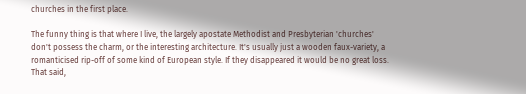churches in the first place.

The funny thing is that where I live, the largely apostate Methodist and Presbyterian 'churches' don't possess the charm, or the interesting architecture. It's usually just a wooden faux-variety, a romanticised rip-off of some kind of European style. If they disappeared it would be no great loss. That said,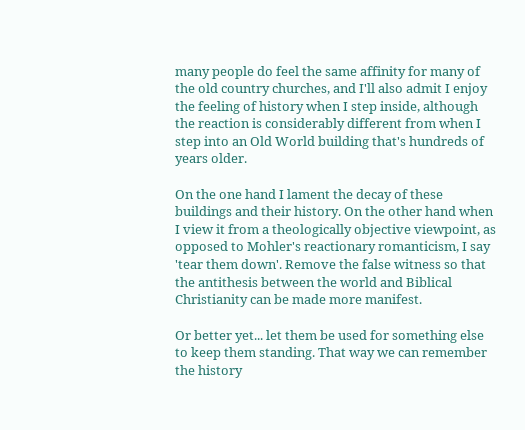many people do feel the same affinity for many of the old country churches, and I'll also admit I enjoy the feeling of history when I step inside, although the reaction is considerably different from when I step into an Old World building that's hundreds of years older.

On the one hand I lament the decay of these buildings and their history. On the other hand when I view it from a theologically objective viewpoint, as opposed to Mohler's reactionary romanticism, I say 'tear them down'. Remove the false witness so that the antithesis between the world and Biblical Christianity can be made more manifest.

Or better yet... let them be used for something else to keep them standing. That way we can remember the history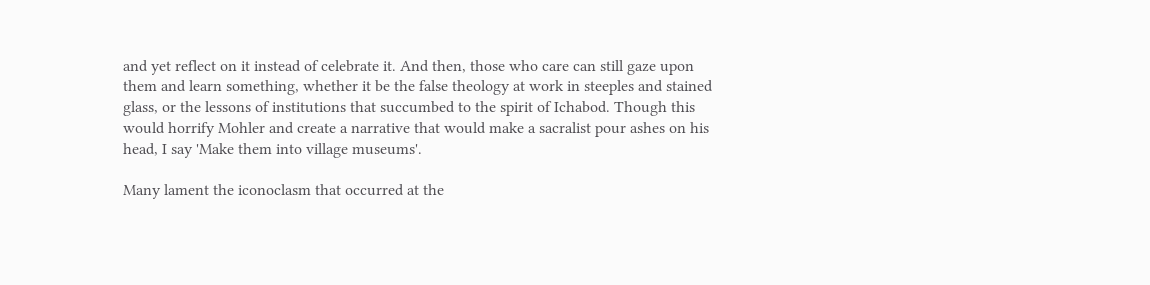and yet reflect on it instead of celebrate it. And then, those who care can still gaze upon them and learn something, whether it be the false theology at work in steeples and stained glass, or the lessons of institutions that succumbed to the spirit of Ichabod. Though this would horrify Mohler and create a narrative that would make a sacralist pour ashes on his head, I say 'Make them into village museums'.

Many lament the iconoclasm that occurred at the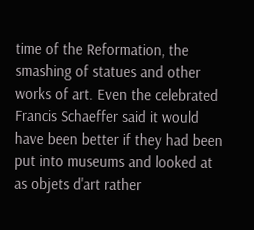time of the Reformation, the smashing of statues and other works of art. Even the celebrated Francis Schaeffer said it would have been better if they had been put into museums and looked at as objets d'art rather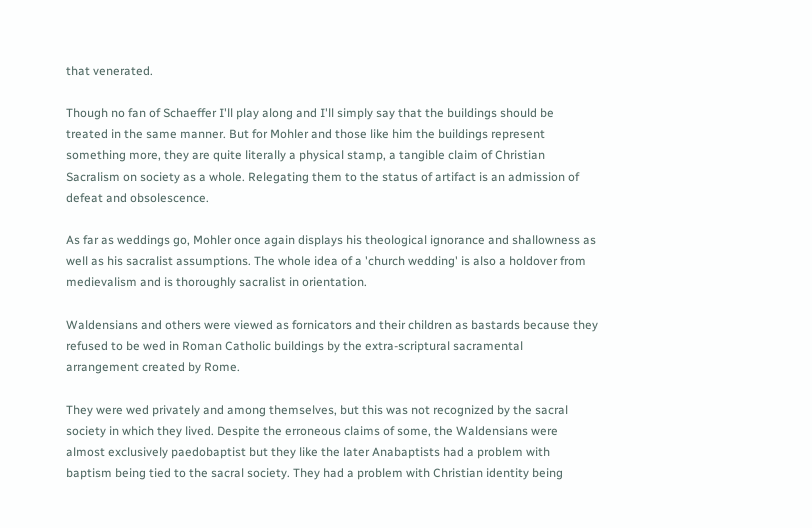that venerated.

Though no fan of Schaeffer I'll play along and I'll simply say that the buildings should be treated in the same manner. But for Mohler and those like him the buildings represent something more, they are quite literally a physical stamp, a tangible claim of Christian Sacralism on society as a whole. Relegating them to the status of artifact is an admission of defeat and obsolescence.

As far as weddings go, Mohler once again displays his theological ignorance and shallowness as well as his sacralist assumptions. The whole idea of a 'church wedding' is also a holdover from medievalism and is thoroughly sacralist in orientation.

Waldensians and others were viewed as fornicators and their children as bastards because they refused to be wed in Roman Catholic buildings by the extra-scriptural sacramental arrangement created by Rome.

They were wed privately and among themselves, but this was not recognized by the sacral society in which they lived. Despite the erroneous claims of some, the Waldensians were almost exclusively paedobaptist but they like the later Anabaptists had a problem with baptism being tied to the sacral society. They had a problem with Christian identity being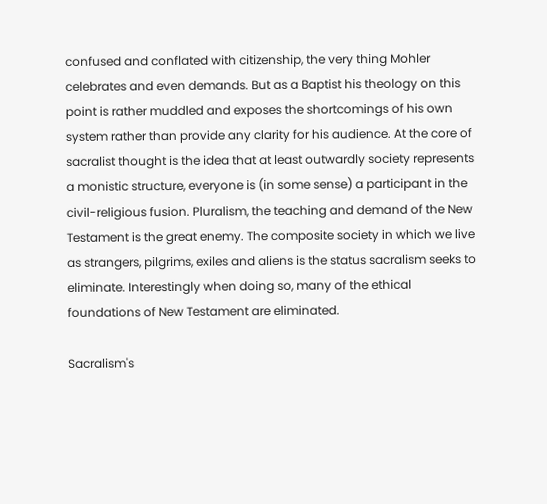confused and conflated with citizenship, the very thing Mohler celebrates and even demands. But as a Baptist his theology on this point is rather muddled and exposes the shortcomings of his own system rather than provide any clarity for his audience. At the core of sacralist thought is the idea that at least outwardly society represents a monistic structure, everyone is (in some sense) a participant in the civil-religious fusion. Pluralism, the teaching and demand of the New Testament is the great enemy. The composite society in which we live as strangers, pilgrims, exiles and aliens is the status sacralism seeks to eliminate. Interestingly when doing so, many of the ethical foundations of New Testament are eliminated.

Sacralism's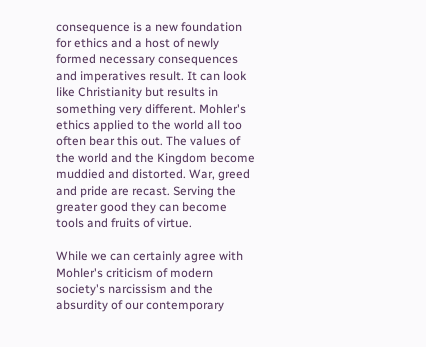consequence is a new foundation for ethics and a host of newly formed necessary consequences and imperatives result. It can look like Christianity but results in something very different. Mohler's ethics applied to the world all too often bear this out. The values of the world and the Kingdom become muddied and distorted. War, greed and pride are recast. Serving the greater good they can become tools and fruits of virtue.

While we can certainly agree with Mohler's criticism of modern society's narcissism and the absurdity of our contemporary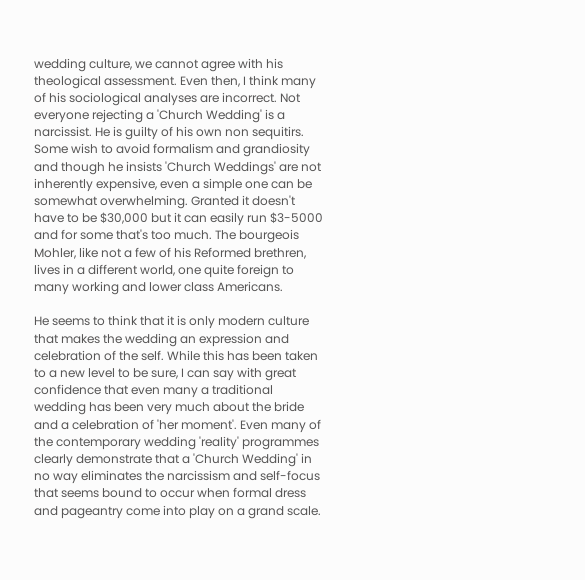wedding culture, we cannot agree with his theological assessment. Even then, I think many of his sociological analyses are incorrect. Not everyone rejecting a 'Church Wedding' is a narcissist. He is guilty of his own non sequitirs. Some wish to avoid formalism and grandiosity and though he insists 'Church Weddings' are not inherently expensive, even a simple one can be somewhat overwhelming. Granted it doesn't have to be $30,000 but it can easily run $3-5000 and for some that's too much. The bourgeois Mohler, like not a few of his Reformed brethren, lives in a different world, one quite foreign to many working and lower class Americans.

He seems to think that it is only modern culture that makes the wedding an expression and celebration of the self. While this has been taken to a new level to be sure, I can say with great confidence that even many a traditional wedding has been very much about the bride and a celebration of 'her moment'. Even many of the contemporary wedding 'reality' programmes clearly demonstrate that a 'Church Wedding' in no way eliminates the narcissism and self-focus that seems bound to occur when formal dress and pageantry come into play on a grand scale.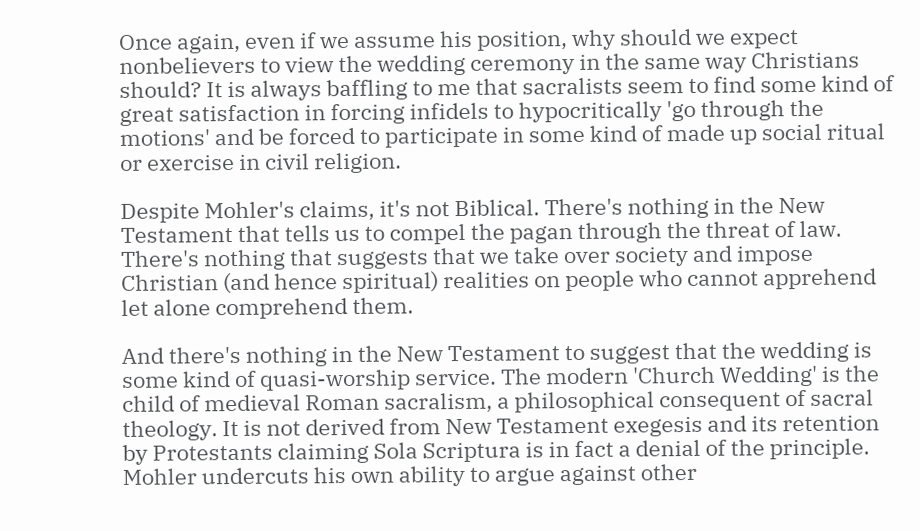Once again, even if we assume his position, why should we expect nonbelievers to view the wedding ceremony in the same way Christians should? It is always baffling to me that sacralists seem to find some kind of great satisfaction in forcing infidels to hypocritically 'go through the motions' and be forced to participate in some kind of made up social ritual or exercise in civil religion.

Despite Mohler's claims, it's not Biblical. There's nothing in the New Testament that tells us to compel the pagan through the threat of law. There's nothing that suggests that we take over society and impose Christian (and hence spiritual) realities on people who cannot apprehend let alone comprehend them.

And there's nothing in the New Testament to suggest that the wedding is some kind of quasi-worship service. The modern 'Church Wedding' is the child of medieval Roman sacralism, a philosophical consequent of sacral theology. It is not derived from New Testament exegesis and its retention by Protestants claiming Sola Scriptura is in fact a denial of the principle. Mohler undercuts his own ability to argue against other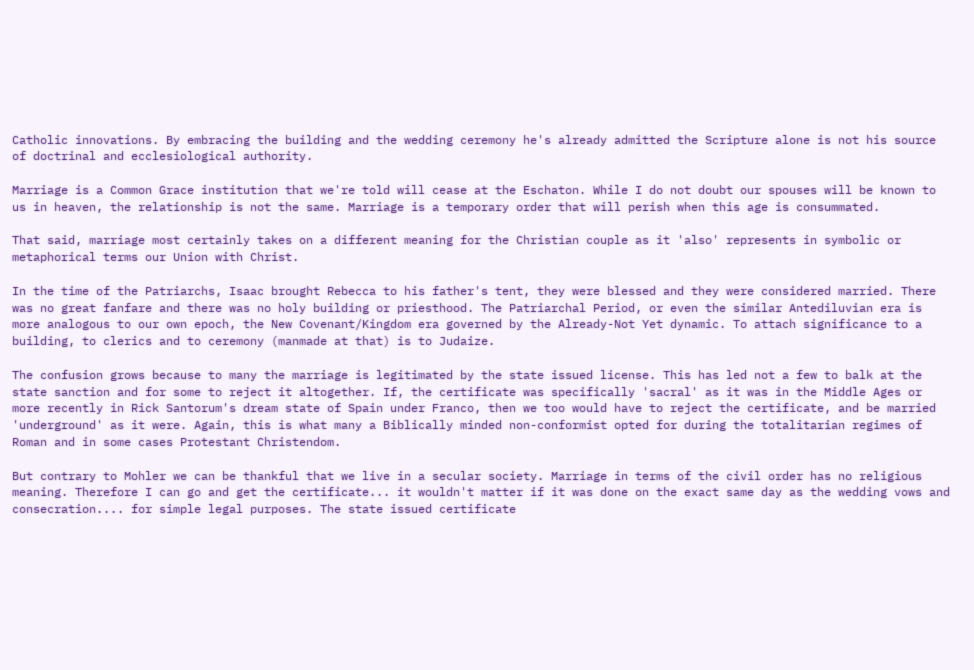Catholic innovations. By embracing the building and the wedding ceremony he's already admitted the Scripture alone is not his source of doctrinal and ecclesiological authority.

Marriage is a Common Grace institution that we're told will cease at the Eschaton. While I do not doubt our spouses will be known to us in heaven, the relationship is not the same. Marriage is a temporary order that will perish when this age is consummated.

That said, marriage most certainly takes on a different meaning for the Christian couple as it 'also' represents in symbolic or metaphorical terms our Union with Christ.

In the time of the Patriarchs, Isaac brought Rebecca to his father's tent, they were blessed and they were considered married. There was no great fanfare and there was no holy building or priesthood. The Patriarchal Period, or even the similar Antediluvian era is more analogous to our own epoch, the New Covenant/Kingdom era governed by the Already-Not Yet dynamic. To attach significance to a building, to clerics and to ceremony (manmade at that) is to Judaize.

The confusion grows because to many the marriage is legitimated by the state issued license. This has led not a few to balk at the state sanction and for some to reject it altogether. If, the certificate was specifically 'sacral' as it was in the Middle Ages or more recently in Rick Santorum's dream state of Spain under Franco, then we too would have to reject the certificate, and be married 'underground' as it were. Again, this is what many a Biblically minded non-conformist opted for during the totalitarian regimes of Roman and in some cases Protestant Christendom.

But contrary to Mohler we can be thankful that we live in a secular society. Marriage in terms of the civil order has no religious meaning. Therefore I can go and get the certificate... it wouldn't matter if it was done on the exact same day as the wedding vows and consecration.... for simple legal purposes. The state issued certificate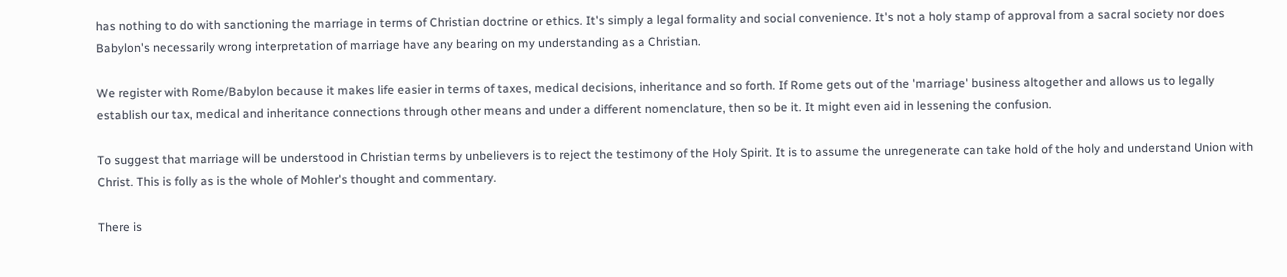has nothing to do with sanctioning the marriage in terms of Christian doctrine or ethics. It's simply a legal formality and social convenience. It's not a holy stamp of approval from a sacral society nor does Babylon's necessarily wrong interpretation of marriage have any bearing on my understanding as a Christian.

We register with Rome/Babylon because it makes life easier in terms of taxes, medical decisions, inheritance and so forth. If Rome gets out of the 'marriage' business altogether and allows us to legally establish our tax, medical and inheritance connections through other means and under a different nomenclature, then so be it. It might even aid in lessening the confusion.

To suggest that marriage will be understood in Christian terms by unbelievers is to reject the testimony of the Holy Spirit. It is to assume the unregenerate can take hold of the holy and understand Union with Christ. This is folly as is the whole of Mohler's thought and commentary.

There is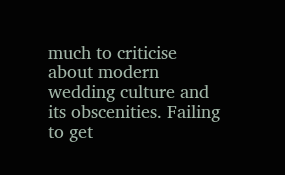much to criticise about modern wedding culture and its obscenities. Failing to get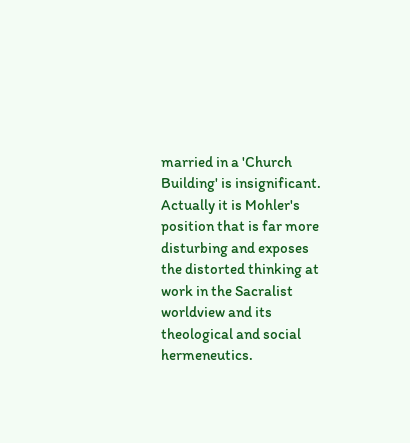married in a 'Church Building' is insignificant. Actually it is Mohler's position that is far more disturbing and exposes the distorted thinking at work in the Sacralist worldview and its theological and social hermeneutics.